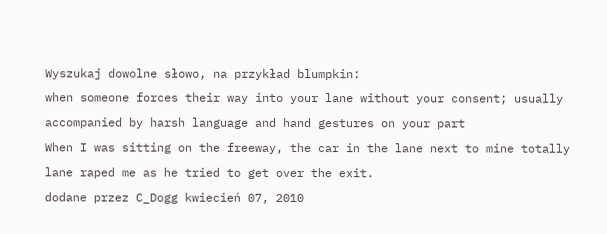Wyszukaj dowolne słowo, na przykład blumpkin:
when someone forces their way into your lane without your consent; usually accompanied by harsh language and hand gestures on your part
When I was sitting on the freeway, the car in the lane next to mine totally lane raped me as he tried to get over the exit.
dodane przez C_Dogg kwiecień 07, 2010